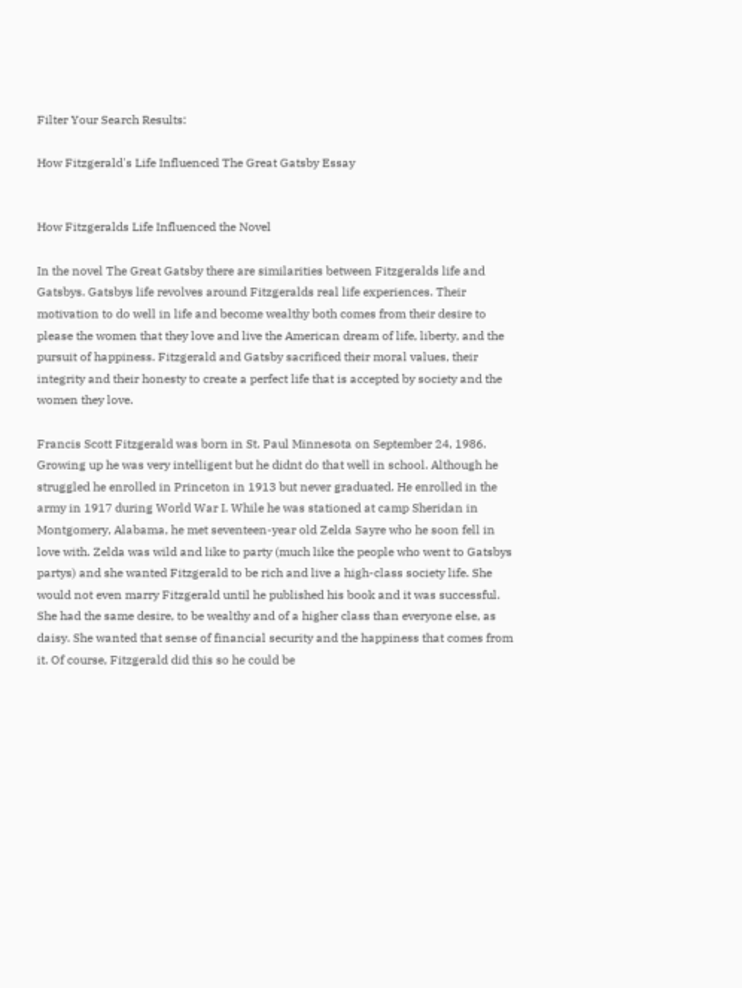Filter Your Search Results:

How Fitzgerald's Life Influenced The Great Gatsby Essay


How Fitzgeralds Life Influenced the Novel

In the novel The Great Gatsby there are similarities between Fitzgeralds life and Gatsbys. Gatsbys life revolves around Fitzgeralds real life experiences. Their motivation to do well in life and become wealthy both comes from their desire to please the women that they love and live the American dream of life, liberty, and the pursuit of happiness. Fitzgerald and Gatsby sacrificed their moral values, their integrity and their honesty to create a perfect life that is accepted by society and the women they love.

Francis Scott Fitzgerald was born in St. Paul Minnesota on September 24, 1986. Growing up he was very intelligent but he didnt do that well in school. Although he struggled he enrolled in Princeton in 1913 but never graduated. He enrolled in the army in 1917 during World War I. While he was stationed at camp Sheridan in Montgomery, Alabama, he met seventeen-year old Zelda Sayre who he soon fell in love with. Zelda was wild and like to party (much like the people who went to Gatsbys partys) and she wanted Fitzgerald to be rich and live a high-class society life. She would not even marry Fitzgerald until he published his book and it was successful. She had the same desire, to be wealthy and of a higher class than everyone else, as daisy. She wanted that sense of financial security and the happiness that comes from it. Of course, Fitzgerald did this so he could be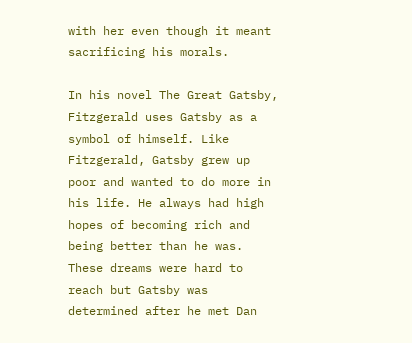with her even though it meant sacrificing his morals.

In his novel The Great Gatsby, Fitzgerald uses Gatsby as a symbol of himself. Like Fitzgerald, Gatsby grew up poor and wanted to do more in his life. He always had high hopes of becoming rich and being better than he was. These dreams were hard to reach but Gatsby was determined after he met Dan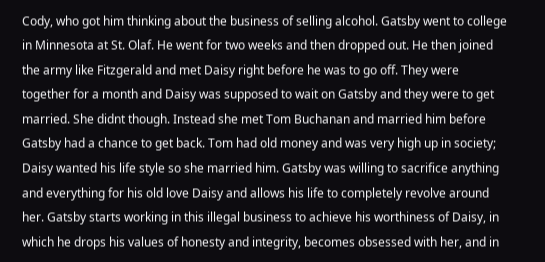Cody, who got him thinking about the business of selling alcohol. Gatsby went to college in Minnesota at St. Olaf. He went for two weeks and then dropped out. He then joined the army like Fitzgerald and met Daisy right before he was to go off. They were together for a month and Daisy was supposed to wait on Gatsby and they were to get married. She didnt though. Instead she met Tom Buchanan and married him before Gatsby had a chance to get back. Tom had old money and was very high up in society; Daisy wanted his life style so she married him. Gatsby was willing to sacrifice anything and everything for his old love Daisy and allows his life to completely revolve around her. Gatsby starts working in this illegal business to achieve his worthiness of Daisy, in which he drops his values of honesty and integrity, becomes obsessed with her, and in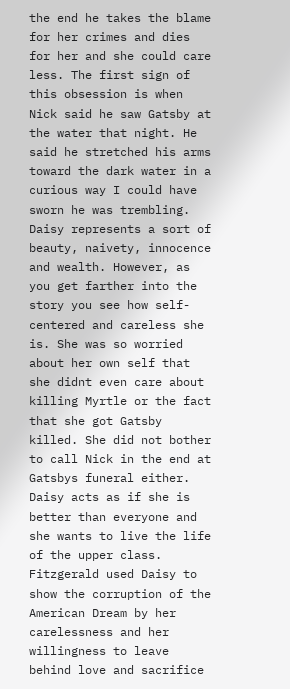the end he takes the blame for her crimes and dies for her and she could care less. The first sign of this obsession is when Nick said he saw Gatsby at the water that night. He said he stretched his arms toward the dark water in a curious way I could have sworn he was trembling. Daisy represents a sort of beauty, naivety, innocence and wealth. However, as you get farther into the story you see how self-centered and careless she is. She was so worried about her own self that she didnt even care about killing Myrtle or the fact that she got Gatsby killed. She did not bother to call Nick in the end at Gatsbys funeral either. Daisy acts as if she is better than everyone and she wants to live the life of the upper class. Fitzgerald used Daisy to show the corruption of the American Dream by her carelessness and her willingness to leave behind love and sacrifice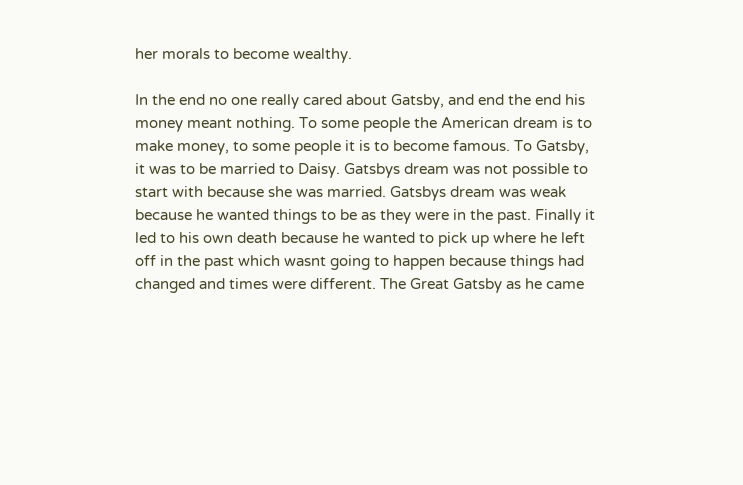her morals to become wealthy.

In the end no one really cared about Gatsby, and end the end his money meant nothing. To some people the American dream is to make money, to some people it is to become famous. To Gatsby, it was to be married to Daisy. Gatsbys dream was not possible to start with because she was married. Gatsbys dream was weak because he wanted things to be as they were in the past. Finally it led to his own death because he wanted to pick up where he left off in the past which wasnt going to happen because things had changed and times were different. The Great Gatsby as he came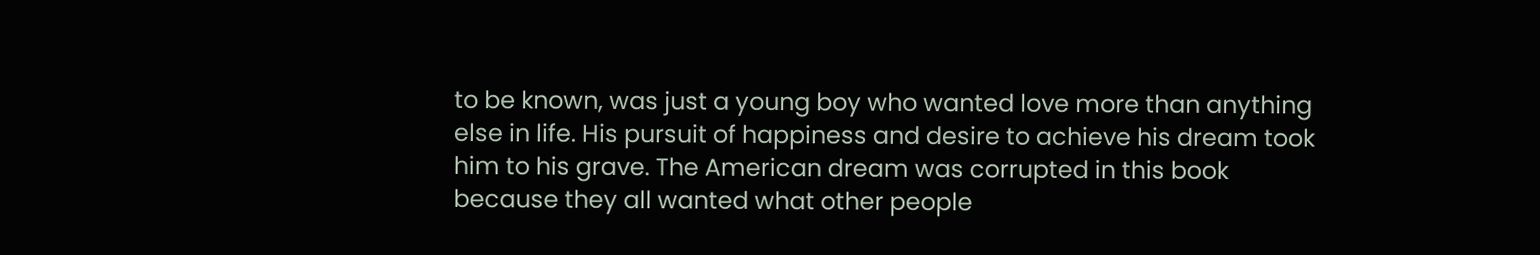to be known, was just a young boy who wanted love more than anything else in life. His pursuit of happiness and desire to achieve his dream took him to his grave. The American dream was corrupted in this book because they all wanted what other people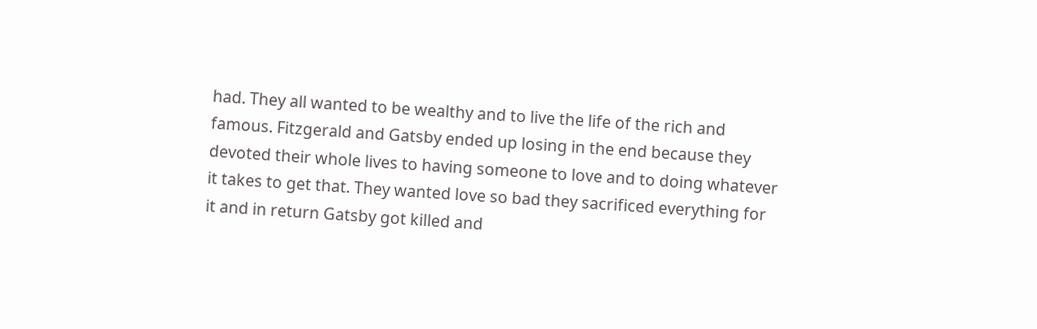had. They all wanted to be wealthy and to live the life of the rich and famous. Fitzgerald and Gatsby ended up losing in the end because they devoted their whole lives to having someone to love and to doing whatever it takes to get that. They wanted love so bad they sacrificed everything for it and in return Gatsby got killed and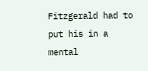Fitzgerald had to put his in a mental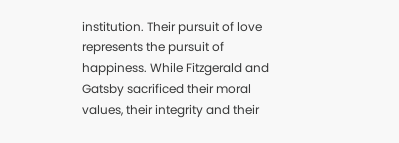institution. Their pursuit of love represents the pursuit of happiness. While Fitzgerald and Gatsby sacrificed their moral values, their integrity and their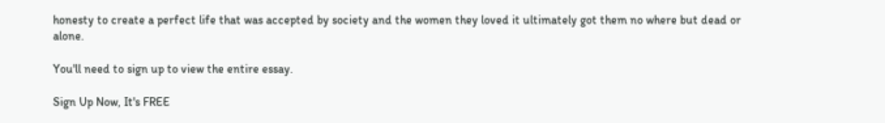honesty to create a perfect life that was accepted by society and the women they loved it ultimately got them no where but dead or alone.

You'll need to sign up to view the entire essay.

Sign Up Now, It's FREE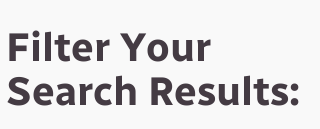Filter Your Search Results: